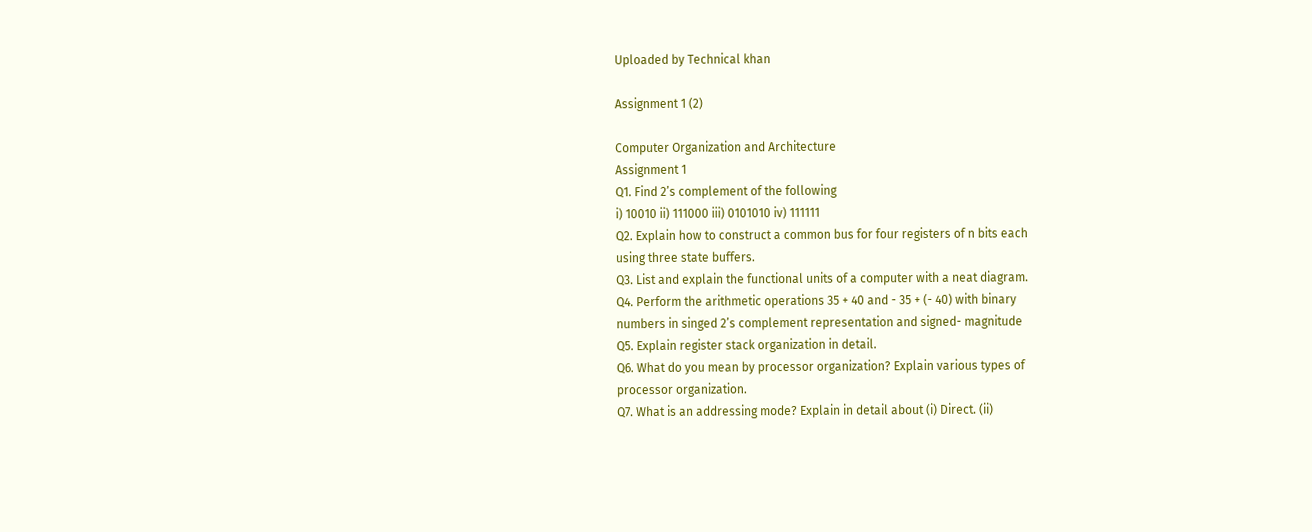Uploaded by Technical khan

Assignment 1 (2)

Computer Organization and Architecture
Assignment 1
Q1. Find 2’s complement of the following
i) 10010 ii) 111000 iii) 0101010 iv) 111111
Q2. Explain how to construct a common bus for four registers of n bits each
using three state buffers.
Q3. List and explain the functional units of a computer with a neat diagram.
Q4. Perform the arithmetic operations 35 + 40 and - 35 + (- 40) with binary
numbers in singed 2’s complement representation and signed- magnitude
Q5. Explain register stack organization in detail.
Q6. What do you mean by processor organization? Explain various types of
processor organization.
Q7. What is an addressing mode? Explain in detail about (i) Direct. (ii)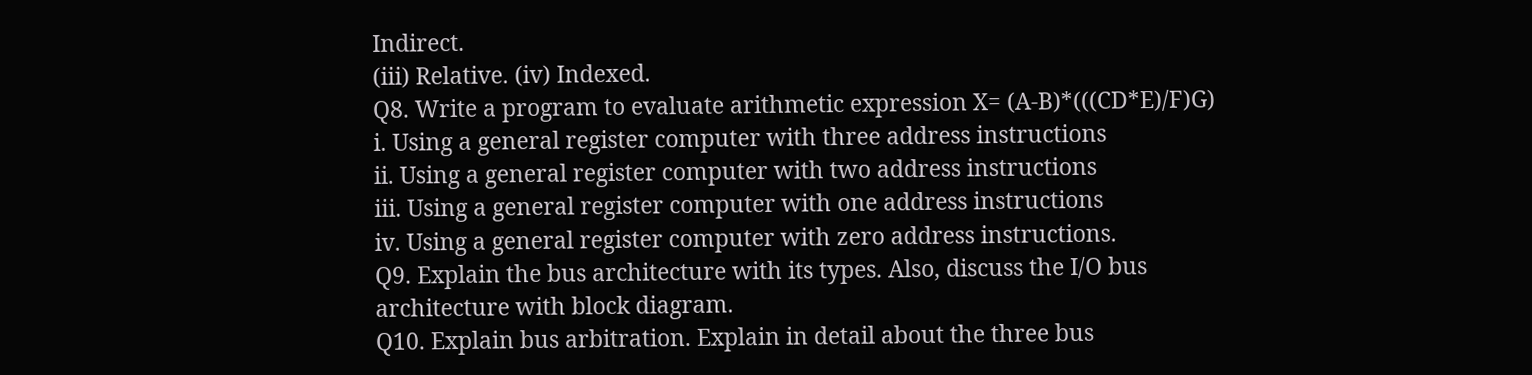Indirect.
(iii) Relative. (iv) Indexed.
Q8. Write a program to evaluate arithmetic expression X= (A-B)*(((CD*E)/F)G)
i. Using a general register computer with three address instructions
ii. Using a general register computer with two address instructions
iii. Using a general register computer with one address instructions
iv. Using a general register computer with zero address instructions.
Q9. Explain the bus architecture with its types. Also, discuss the I/O bus
architecture with block diagram.
Q10. Explain bus arbitration. Explain in detail about the three bus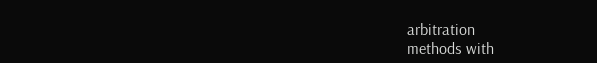arbitration
methods with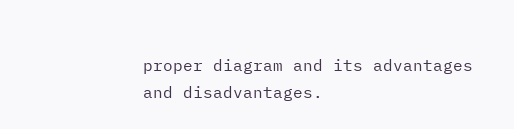proper diagram and its advantages and disadvantages.